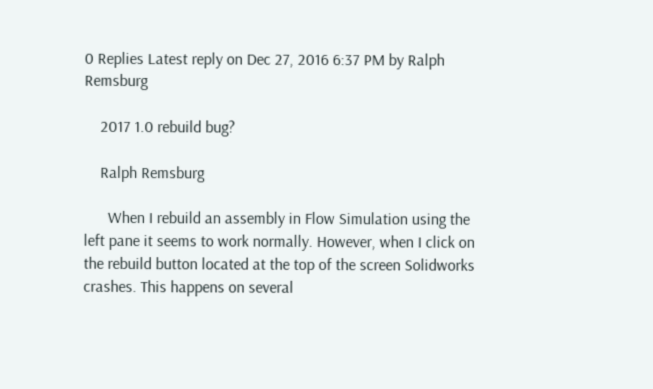0 Replies Latest reply on Dec 27, 2016 6:37 PM by Ralph Remsburg

    2017 1.0 rebuild bug?

    Ralph Remsburg

      When I rebuild an assembly in Flow Simulation using the left pane it seems to work normally. However, when I click on the rebuild button located at the top of the screen Solidworks crashes. This happens on several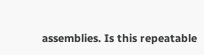assemblies. Is this repeatable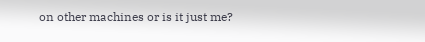on other machines or is it just me?